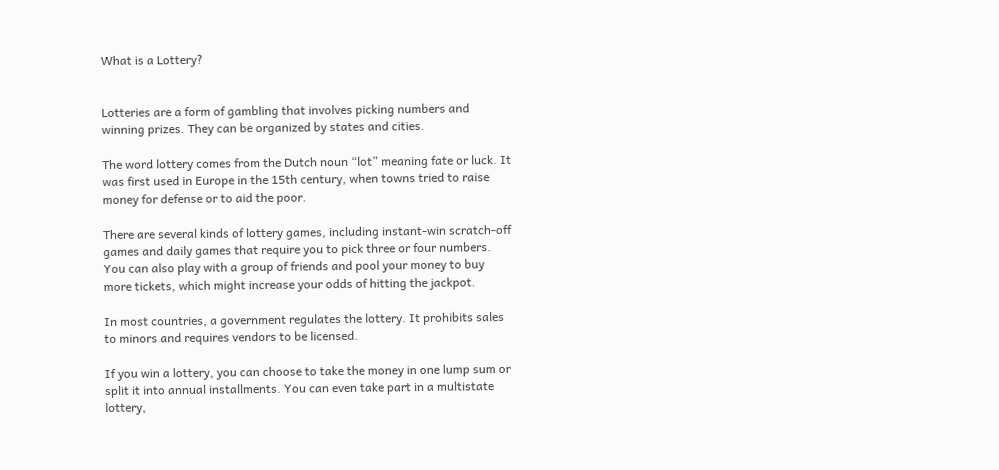What is a Lottery?


Lotteries are a form of gambling that involves picking numbers and winning prizes. They can be organized by states and cities.

The word lottery comes from the Dutch noun “lot” meaning fate or luck. It was first used in Europe in the 15th century, when towns tried to raise money for defense or to aid the poor.

There are several kinds of lottery games, including instant-win scratch-off games and daily games that require you to pick three or four numbers. You can also play with a group of friends and pool your money to buy more tickets, which might increase your odds of hitting the jackpot.

In most countries, a government regulates the lottery. It prohibits sales to minors and requires vendors to be licensed.

If you win a lottery, you can choose to take the money in one lump sum or split it into annual installments. You can even take part in a multistate lottery,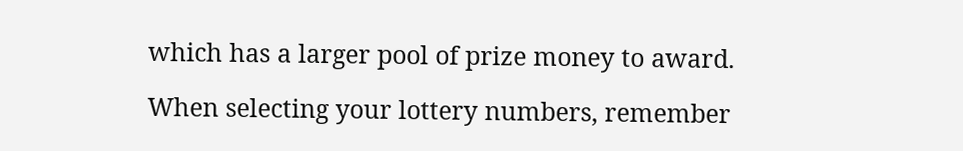which has a larger pool of prize money to award.

When selecting your lottery numbers, remember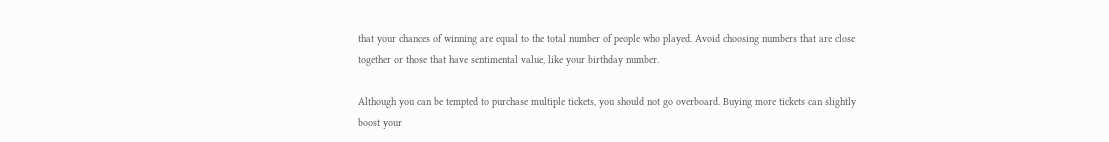that your chances of winning are equal to the total number of people who played. Avoid choosing numbers that are close together or those that have sentimental value, like your birthday number.

Although you can be tempted to purchase multiple tickets, you should not go overboard. Buying more tickets can slightly boost your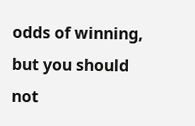odds of winning, but you should not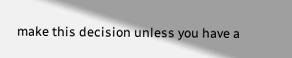make this decision unless you have a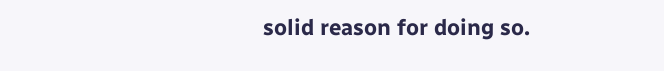solid reason for doing so.